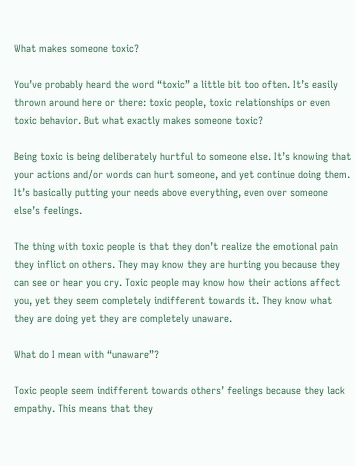What makes someone toxic?

You’ve probably heard the word “toxic” a little bit too often. It’s easily thrown around here or there: toxic people, toxic relationships or even toxic behavior. But what exactly makes someone toxic?

Being toxic is being deliberately hurtful to someone else. It’s knowing that your actions and/or words can hurt someone, and yet continue doing them. It’s basically putting your needs above everything, even over someone else’s feelings.

The thing with toxic people is that they don’t realize the emotional pain they inflict on others. They may know they are hurting you because they can see or hear you cry. Toxic people may know how their actions affect you, yet they seem completely indifferent towards it. They know what they are doing yet they are completely unaware.

What do I mean with “unaware”?

Toxic people seem indifferent towards others’ feelings because they lack empathy. This means that they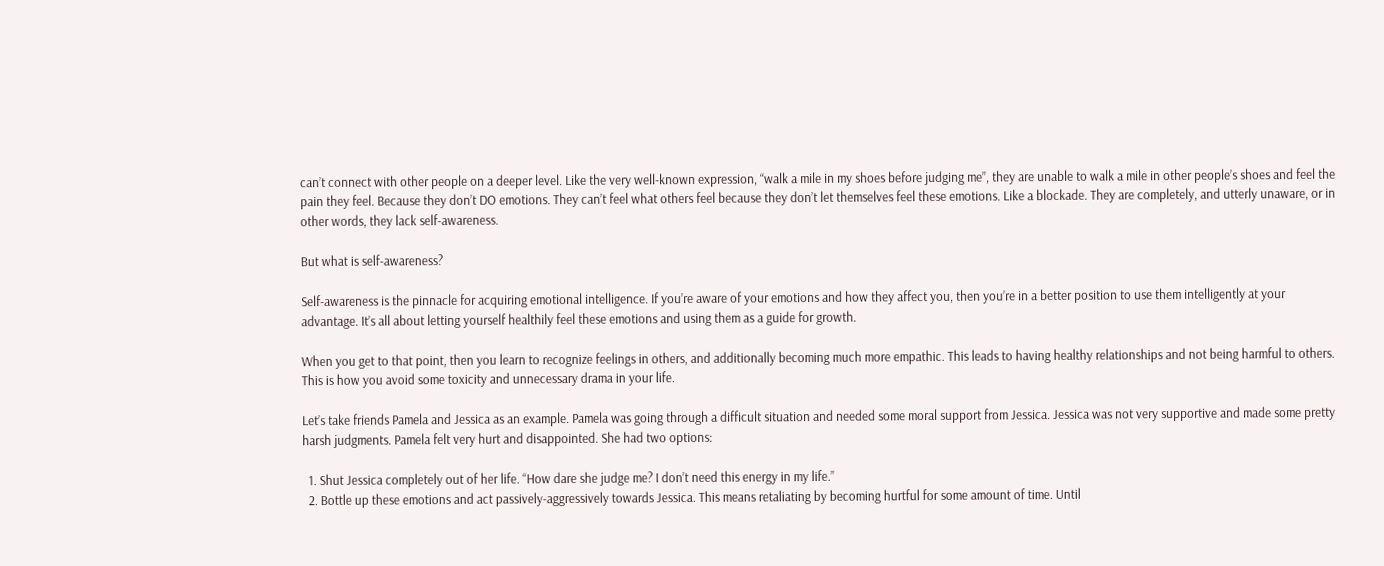can’t connect with other people on a deeper level. Like the very well-known expression, “walk a mile in my shoes before judging me”, they are unable to walk a mile in other people’s shoes and feel the pain they feel. Because they don’t DO emotions. They can’t feel what others feel because they don’t let themselves feel these emotions. Like a blockade. They are completely, and utterly unaware, or in other words, they lack self-awareness.

But what is self-awareness?

Self-awareness is the pinnacle for acquiring emotional intelligence. If you’re aware of your emotions and how they affect you, then you’re in a better position to use them intelligently at your advantage. It’s all about letting yourself healthily feel these emotions and using them as a guide for growth.

When you get to that point, then you learn to recognize feelings in others, and additionally becoming much more empathic. This leads to having healthy relationships and not being harmful to others. This is how you avoid some toxicity and unnecessary drama in your life.

Let’s take friends Pamela and Jessica as an example. Pamela was going through a difficult situation and needed some moral support from Jessica. Jessica was not very supportive and made some pretty harsh judgments. Pamela felt very hurt and disappointed. She had two options:

  1. Shut Jessica completely out of her life. “How dare she judge me? I don’t need this energy in my life.”
  2. Bottle up these emotions and act passively-aggressively towards Jessica. This means retaliating by becoming hurtful for some amount of time. Until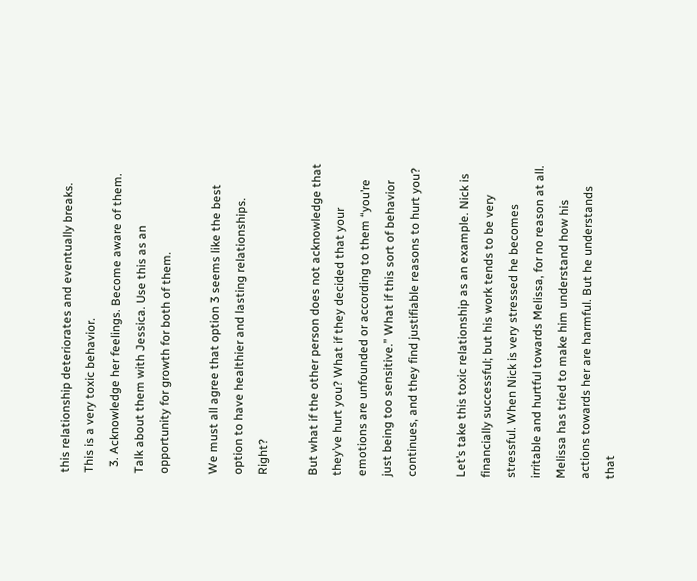this relationship deteriorates and eventually breaks. This is a very toxic behavior.
  3. Acknowledge her feelings. Become aware of them. Talk about them with Jessica. Use this as an opportunity for growth for both of them.

We must all agree that option 3 seems like the best option to have healthier and lasting relationships. Right?

But what if the other person does not acknowledge that they’ve hurt you? What if they decided that your emotions are unfounded or according to them “you’re just being too sensitive.” What if this sort of behavior continues, and they find justifiable reasons to hurt you?

Let’s take this toxic relationship as an example. Nick is financially successful; but his work tends to be very stressful. When Nick is very stressed he becomes irritable and hurtful towards Melissa, for no reason at all. Melissa has tried to make him understand how his actions towards her are harmful. But he understands that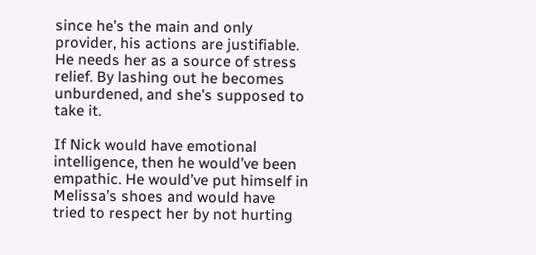since he’s the main and only provider, his actions are justifiable. He needs her as a source of stress relief. By lashing out he becomes unburdened, and she’s supposed to take it.

If Nick would have emotional intelligence, then he would’ve been empathic. He would’ve put himself in Melissa’s shoes and would have tried to respect her by not hurting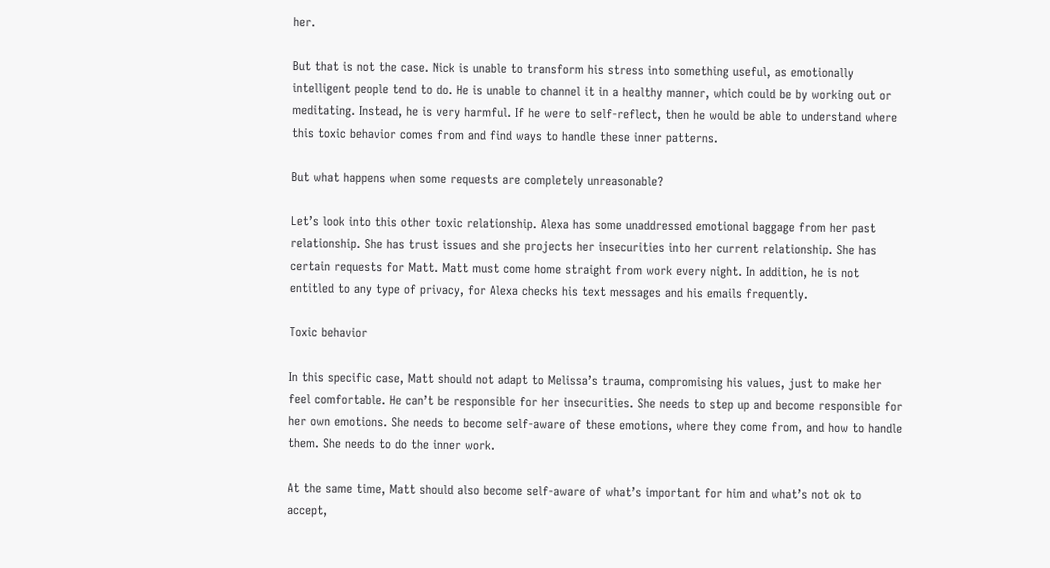her.

But that is not the case. Nick is unable to transform his stress into something useful, as emotionally intelligent people tend to do. He is unable to channel it in a healthy manner, which could be by working out or meditating. Instead, he is very harmful. If he were to self-reflect, then he would be able to understand where this toxic behavior comes from and find ways to handle these inner patterns.

But what happens when some requests are completely unreasonable?

Let’s look into this other toxic relationship. Alexa has some unaddressed emotional baggage from her past relationship. She has trust issues and she projects her insecurities into her current relationship. She has certain requests for Matt. Matt must come home straight from work every night. In addition, he is not entitled to any type of privacy, for Alexa checks his text messages and his emails frequently.

Toxic behavior

In this specific case, Matt should not adapt to Melissa’s trauma, compromising his values, just to make her feel comfortable. He can’t be responsible for her insecurities. She needs to step up and become responsible for her own emotions. She needs to become self-aware of these emotions, where they come from, and how to handle them. She needs to do the inner work.

At the same time, Matt should also become self-aware of what’s important for him and what’s not ok to accept,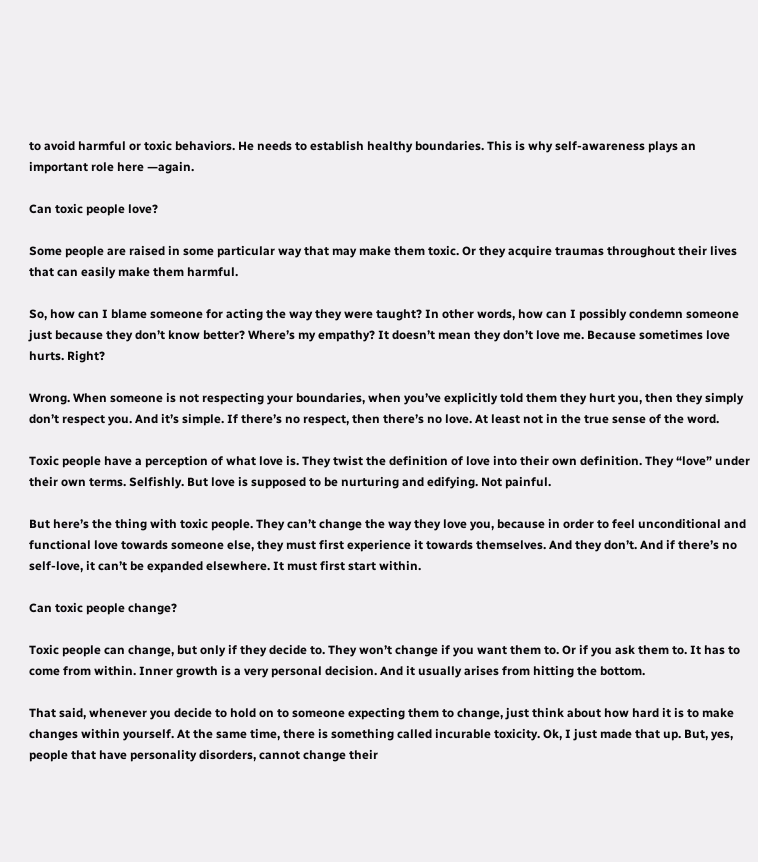to avoid harmful or toxic behaviors. He needs to establish healthy boundaries. This is why self-awareness plays an important role here —again.

Can toxic people love?

Some people are raised in some particular way that may make them toxic. Or they acquire traumas throughout their lives that can easily make them harmful.

So, how can I blame someone for acting the way they were taught? In other words, how can I possibly condemn someone just because they don’t know better? Where’s my empathy? It doesn’t mean they don’t love me. Because sometimes love hurts. Right?

Wrong. When someone is not respecting your boundaries, when you’ve explicitly told them they hurt you, then they simply don’t respect you. And it’s simple. If there’s no respect, then there’s no love. At least not in the true sense of the word.

Toxic people have a perception of what love is. They twist the definition of love into their own definition. They “love” under their own terms. Selfishly. But love is supposed to be nurturing and edifying. Not painful.

But here’s the thing with toxic people. They can’t change the way they love you, because in order to feel unconditional and functional love towards someone else, they must first experience it towards themselves. And they don’t. And if there’s no self-love, it can’t be expanded elsewhere. It must first start within.

Can toxic people change?

Toxic people can change, but only if they decide to. They won’t change if you want them to. Or if you ask them to. It has to come from within. Inner growth is a very personal decision. And it usually arises from hitting the bottom.

That said, whenever you decide to hold on to someone expecting them to change, just think about how hard it is to make changes within yourself. At the same time, there is something called incurable toxicity. Ok, I just made that up. But, yes, people that have personality disorders, cannot change their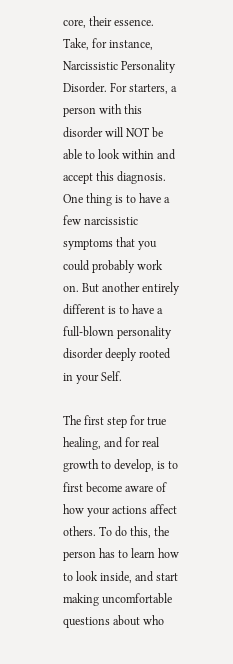core, their essence. Take, for instance, Narcissistic Personality Disorder. For starters, a person with this disorder will NOT be able to look within and accept this diagnosis. One thing is to have a few narcissistic symptoms that you could probably work on. But another entirely different is to have a full-blown personality disorder deeply rooted in your Self.

The first step for true healing, and for real growth to develop, is to first become aware of how your actions affect others. To do this, the person has to learn how to look inside, and start making uncomfortable questions about who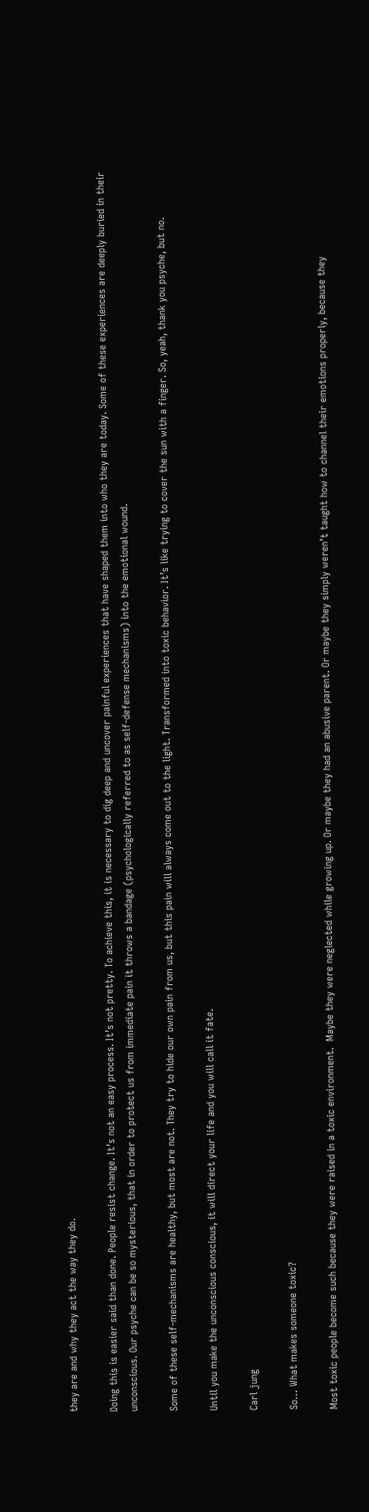they are and why they act the way they do.

Doing this is easier said than done. People resist change. It’s not an easy process. It’s not pretty. To achieve this, it is necessary to dig deep and uncover painful experiences that have shaped them into who they are today. Some of these experiences are deeply buried in their unconscious. Our psyche can be so mysterious, that in order to protect us from immediate pain it throws a bandage (psychologically referred to as self-defense mechanisms) into the emotional wound.

Some of these self-mechanisms are healthy, but most are not. They try to hide our own pain from us, but this pain will always come out to the light. Transformed into toxic behavior. It’s like trying to cover the sun with a finger. So, yeah, thank you psyche, but no.

Until you make the unconscious conscious, it will direct your life and you will call it fate.

Carl jung

So… What makes someone toxic?

Most toxic people become such because they were raised in a toxic environment.  Maybe they were neglected while growing up. Or maybe they had an abusive parent. Or maybe they simply weren’t taught how to channel their emotions properly, because they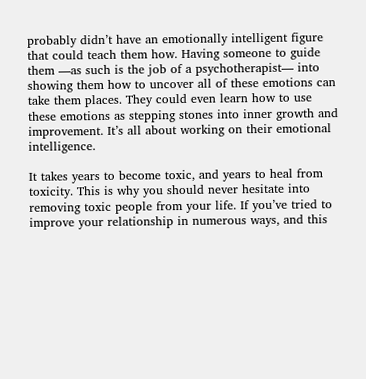probably didn’t have an emotionally intelligent figure that could teach them how. Having someone to guide them —as such is the job of a psychotherapist— into showing them how to uncover all of these emotions can take them places. They could even learn how to use these emotions as stepping stones into inner growth and improvement. It’s all about working on their emotional intelligence.

It takes years to become toxic, and years to heal from toxicity. This is why you should never hesitate into removing toxic people from your life. If you’ve tried to improve your relationship in numerous ways, and this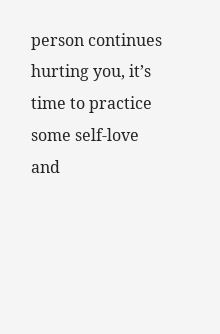person continues hurting you, it’s time to practice some self-love and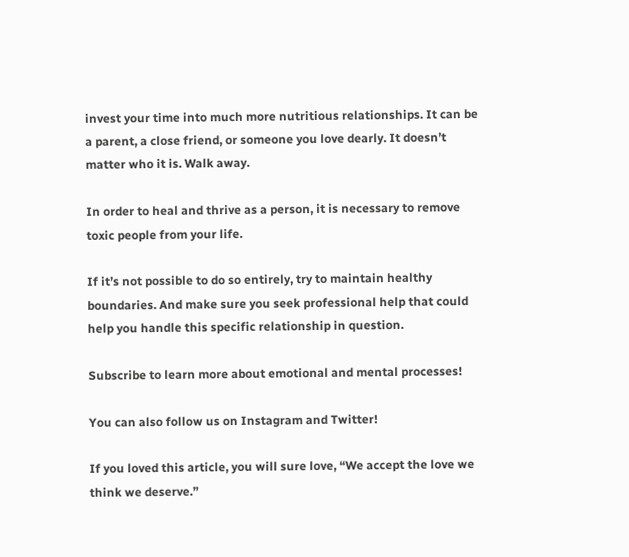invest your time into much more nutritious relationships. It can be a parent, a close friend, or someone you love dearly. It doesn’t matter who it is. Walk away.

In order to heal and thrive as a person, it is necessary to remove toxic people from your life.

If it’s not possible to do so entirely, try to maintain healthy boundaries. And make sure you seek professional help that could help you handle this specific relationship in question.

Subscribe to learn more about emotional and mental processes!

You can also follow us on Instagram and Twitter!

If you loved this article, you will sure love, “We accept the love we think we deserve.”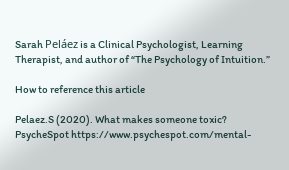Sarah Peláez is a Clinical Psychologist, Learning Therapist, and author of “The Psychology of Intuition.”

How to reference this article

Pelaez.S (2020). What makes someone toxic? PsycheSpot https://www.psychespot.com/mental-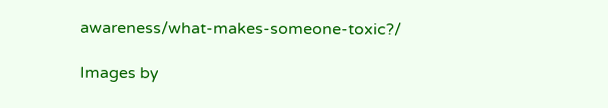awareness/what-makes-someone-toxic?/

Images by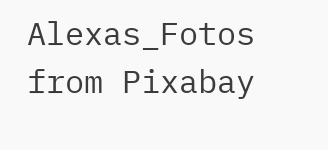Alexas_Fotos from Pixabay